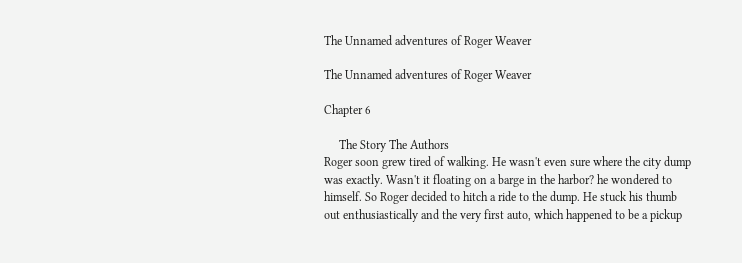The Unnamed adventures of Roger Weaver

The Unnamed adventures of Roger Weaver

Chapter 6

     The Story The Authors
Roger soon grew tired of walking. He wasn't even sure where the city dump was exactly. Wasn't it floating on a barge in the harbor? he wondered to himself. So Roger decided to hitch a ride to the dump. He stuck his thumb out enthusiastically and the very first auto, which happened to be a pickup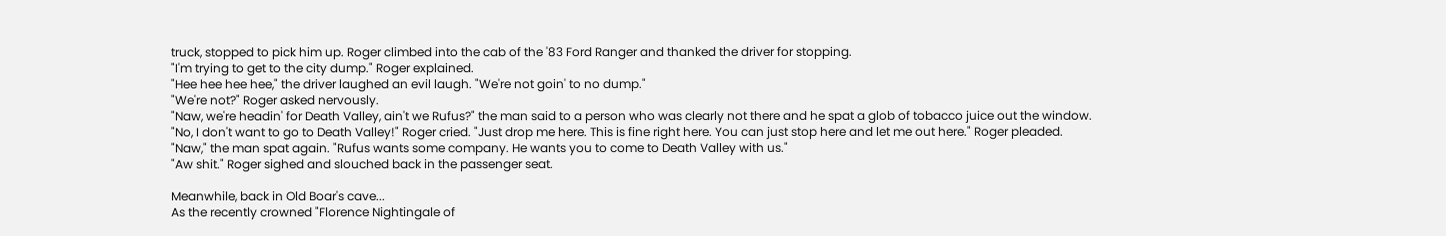truck, stopped to pick him up. Roger climbed into the cab of the '83 Ford Ranger and thanked the driver for stopping.
"I'm trying to get to the city dump." Roger explained.
"Hee hee hee hee," the driver laughed an evil laugh. "We're not goin' to no dump."
"We're not?" Roger asked nervously.
"Naw, we're headin' for Death Valley, ain't we Rufus?" the man said to a person who was clearly not there and he spat a glob of tobacco juice out the window.
"No, I don't want to go to Death Valley!" Roger cried. "Just drop me here. This is fine right here. You can just stop here and let me out here." Roger pleaded.
"Naw," the man spat again. "Rufus wants some company. He wants you to come to Death Valley with us."
"Aw shit." Roger sighed and slouched back in the passenger seat.

Meanwhile, back in Old Boar's cave...
As the recently crowned "Florence Nightingale of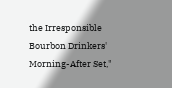the Irresponsible Bourbon Drinkers' Morning-After Set,"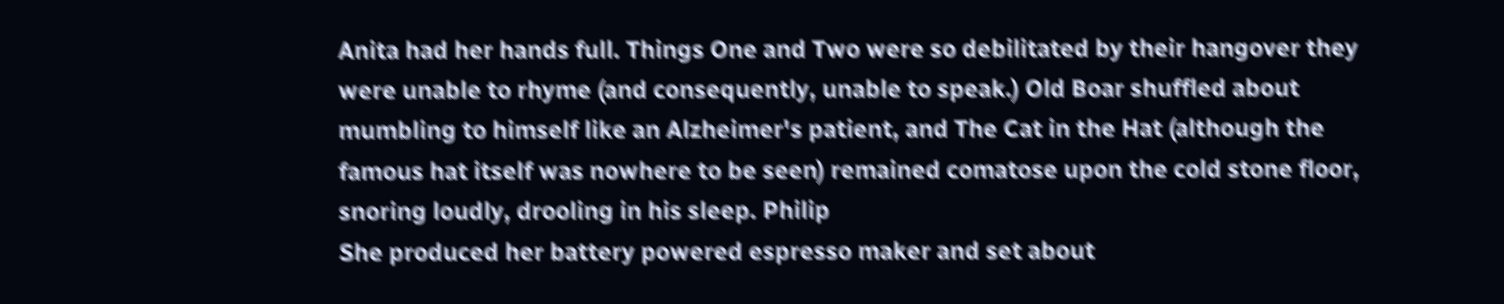Anita had her hands full. Things One and Two were so debilitated by their hangover they were unable to rhyme (and consequently, unable to speak.) Old Boar shuffled about mumbling to himself like an Alzheimer's patient, and The Cat in the Hat (although the famous hat itself was nowhere to be seen) remained comatose upon the cold stone floor, snoring loudly, drooling in his sleep. Philip
She produced her battery powered espresso maker and set about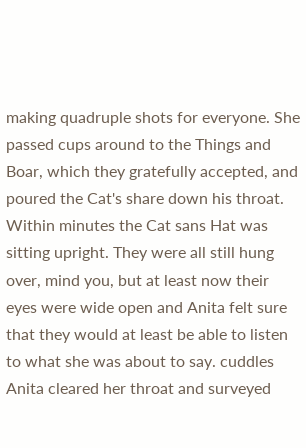making quadruple shots for everyone. She passed cups around to the Things and Boar, which they gratefully accepted, and poured the Cat's share down his throat. Within minutes the Cat sans Hat was sitting upright. They were all still hung over, mind you, but at least now their eyes were wide open and Anita felt sure that they would at least be able to listen to what she was about to say. cuddles
Anita cleared her throat and surveyed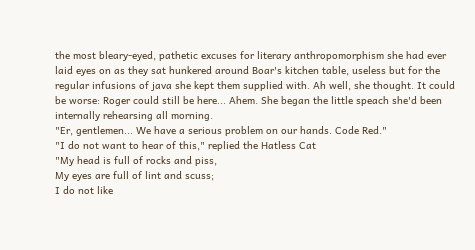the most bleary-eyed, pathetic excuses for literary anthropomorphism she had ever laid eyes on as they sat hunkered around Boar's kitchen table, useless but for the regular infusions of java she kept them supplied with. Ah well, she thought. It could be worse: Roger could still be here... Ahem. She began the little speach she'd been internally rehearsing all morning.
"Er, gentlemen... We have a serious problem on our hands. Code Red."
"I do not want to hear of this," replied the Hatless Cat
"My head is full of rocks and piss,
My eyes are full of lint and scuss;
I do not like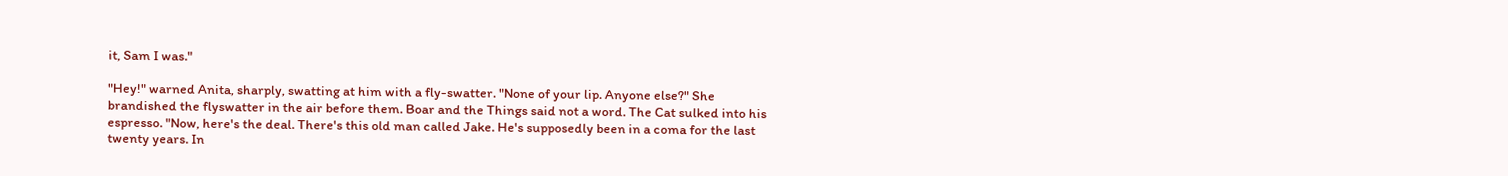it, Sam I was."

"Hey!" warned Anita, sharply, swatting at him with a fly-swatter. "None of your lip. Anyone else?" She brandished the flyswatter in the air before them. Boar and the Things said not a word. The Cat sulked into his espresso. "Now, here's the deal. There's this old man called Jake. He's supposedly been in a coma for the last twenty years. In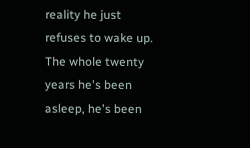reality he just refuses to wake up. The whole twenty years he's been asleep, he's been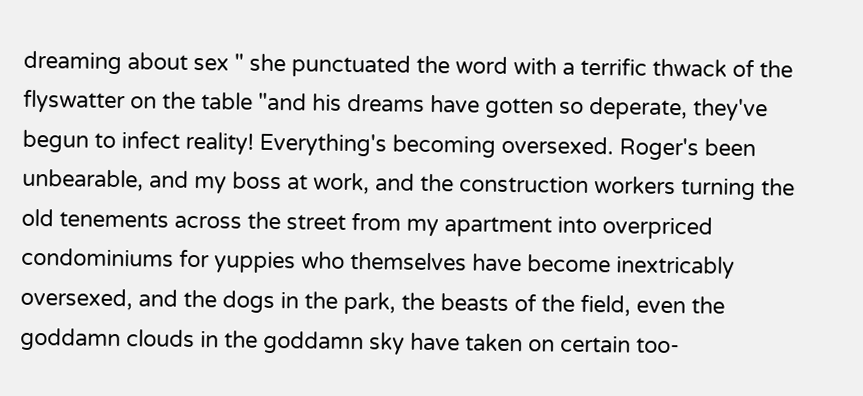dreaming about sex " she punctuated the word with a terrific thwack of the flyswatter on the table "and his dreams have gotten so deperate, they've begun to infect reality! Everything's becoming oversexed. Roger's been unbearable, and my boss at work, and the construction workers turning the old tenements across the street from my apartment into overpriced condominiums for yuppies who themselves have become inextricably oversexed, and the dogs in the park, the beasts of the field, even the goddamn clouds in the goddamn sky have taken on certain too-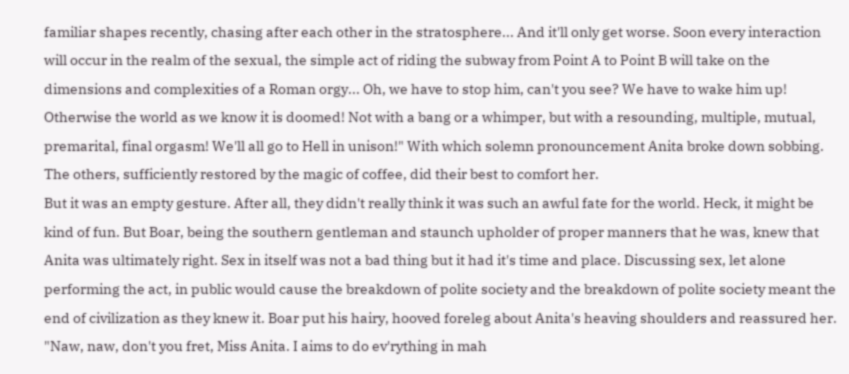familiar shapes recently, chasing after each other in the stratosphere... And it'll only get worse. Soon every interaction will occur in the realm of the sexual, the simple act of riding the subway from Point A to Point B will take on the dimensions and complexities of a Roman orgy... Oh, we have to stop him, can't you see? We have to wake him up! Otherwise the world as we know it is doomed! Not with a bang or a whimper, but with a resounding, multiple, mutual, premarital, final orgasm! We'll all go to Hell in unison!" With which solemn pronouncement Anita broke down sobbing. The others, sufficiently restored by the magic of coffee, did their best to comfort her.
But it was an empty gesture. After all, they didn't really think it was such an awful fate for the world. Heck, it might be kind of fun. But Boar, being the southern gentleman and staunch upholder of proper manners that he was, knew that Anita was ultimately right. Sex in itself was not a bad thing but it had it's time and place. Discussing sex, let alone performing the act, in public would cause the breakdown of polite society and the breakdown of polite society meant the end of civilization as they knew it. Boar put his hairy, hooved foreleg about Anita's heaving shoulders and reassured her. "Naw, naw, don't you fret, Miss Anita. I aims to do ev'rything in mah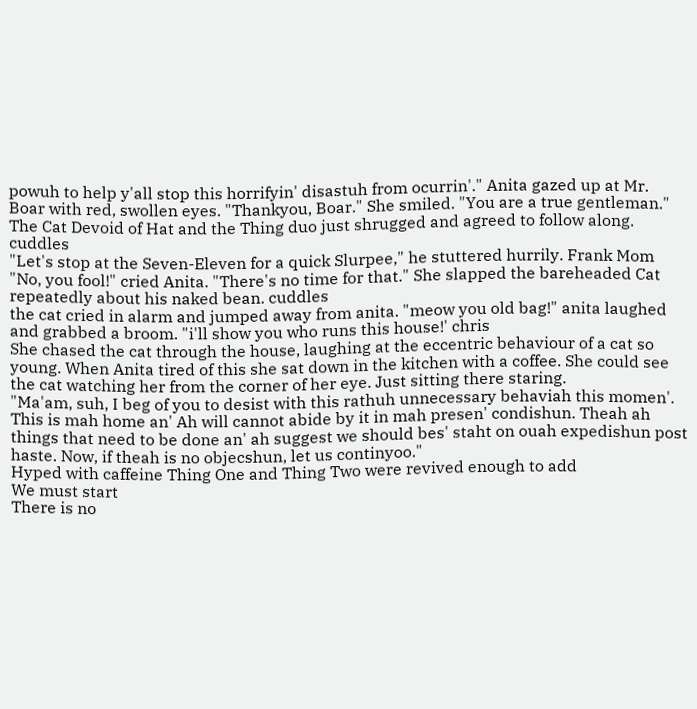powuh to help y'all stop this horrifyin' disastuh from ocurrin'." Anita gazed up at Mr. Boar with red, swollen eyes. "Thankyou, Boar." She smiled. "You are a true gentleman." The Cat Devoid of Hat and the Thing duo just shrugged and agreed to follow along. cuddles
"Let's stop at the Seven-Eleven for a quick Slurpee," he stuttered hurrily. Frank Mom
"No, you fool!" cried Anita. "There's no time for that." She slapped the bareheaded Cat repeatedly about his naked bean. cuddles
the cat cried in alarm and jumped away from anita. "meow you old bag!" anita laughed and grabbed a broom. "i'll show you who runs this house!' chris
She chased the cat through the house, laughing at the eccentric behaviour of a cat so young. When Anita tired of this she sat down in the kitchen with a coffee. She could see the cat watching her from the corner of her eye. Just sitting there staring.
"Ma'am, suh, I beg of you to desist with this rathuh unnecessary behaviah this momen'. This is mah home an' Ah will cannot abide by it in mah presen' condishun. Theah ah things that need to be done an' ah suggest we should bes' staht on ouah expedishun post haste. Now, if theah is no objecshun, let us continyoo."
Hyped with caffeine Thing One and Thing Two were revived enough to add
We must start
There is no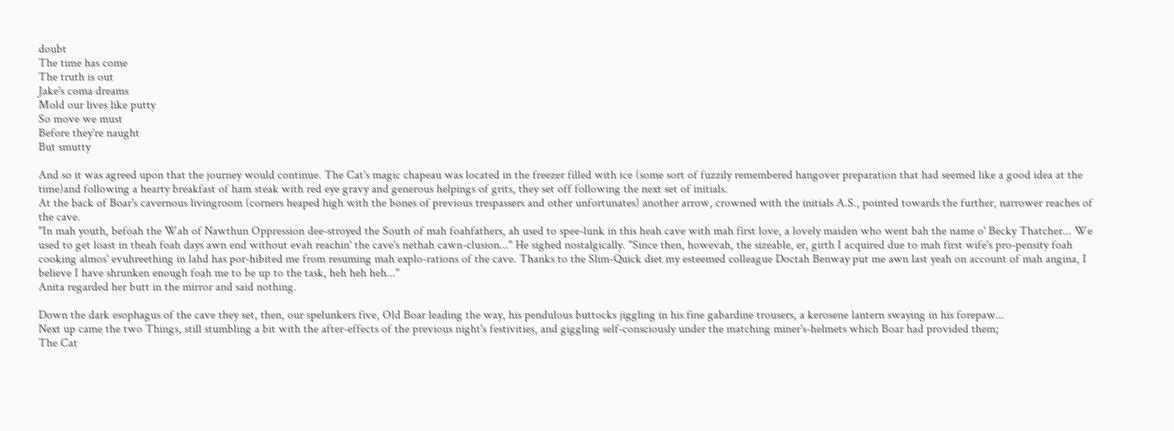doubt
The time has come
The truth is out
Jake's coma dreams
Mold our lives like putty
So move we must
Before they're naught
But smutty

And so it was agreed upon that the journey would continue. The Cat's magic chapeau was located in the freezer filled with ice (some sort of fuzzily remembered hangover preparation that had seemed like a good idea at the time)and following a hearty breakfast of ham steak with red eye gravy and generous helpings of grits, they set off following the next set of initials.
At the back of Boar's cavernous livingroom (corners heaped high with the bones of previous trespassers and other unfortunates) another arrow, crowned with the initials A.S., pointed towards the further, narrower reaches of the cave.
"In mah youth, befoah the Wah of Nawthun Oppression dee-stroyed the South of mah foahfathers, ah used to spee-lunk in this heah cave with mah first love, a lovely maiden who went bah the name o' Becky Thatcher... We used to get loast in theah foah days awn end without evah reachin' the cave's nethah cawn-clusion..." He sighed nostalgically. "Since then, howevah, the sizeable, er, girth I acquired due to mah first wife's pro-pensity foah cooking almos' evuhreething in lahd has por-hibited me from resuming mah explo-rations of the cave. Thanks to the Slim-Quick diet my esteemed colleague Doctah Benway put me awn last yeah on account of mah angina, I believe I have shrunken enough foah me to be up to the task, heh heh heh..."
Anita regarded her butt in the mirror and said nothing.

Down the dark esophagus of the cave they set, then, our spelunkers five, Old Boar leading the way, his pendulous buttocks jiggling in his fine gabardine trousers, a kerosene lantern swaying in his forepaw...
Next up came the two Things, still stumbling a bit with the after-effects of the previous night's festivities, and giggling self-consciously under the matching miner's-helmets which Boar had provided them;
The Cat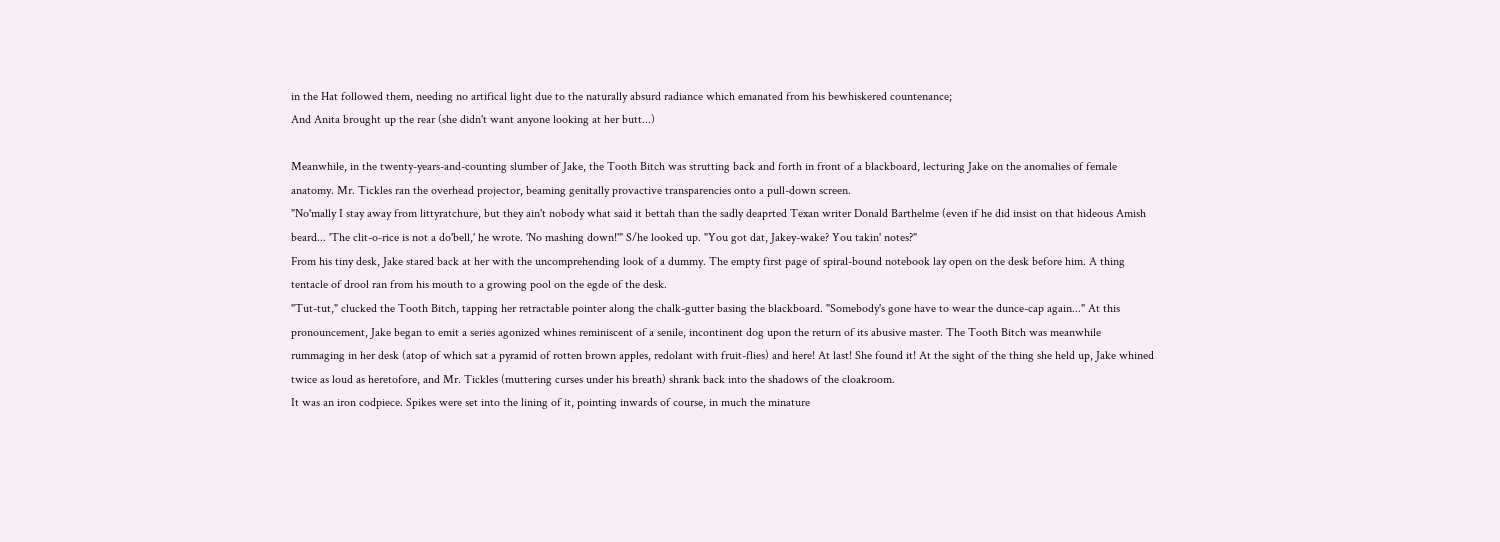in the Hat followed them, needing no artifical light due to the naturally absurd radiance which emanated from his bewhiskered countenance;
And Anita brought up the rear (she didn't want anyone looking at her butt...)

Meanwhile, in the twenty-years-and-counting slumber of Jake, the Tooth Bitch was strutting back and forth in front of a blackboard, lecturing Jake on the anomalies of female anatomy. Mr. Tickles ran the overhead projector, beaming genitally provactive transparencies onto a pull-down screen.
"No'mally I stay away from littyratchure, but they ain't nobody what said it bettah than the sadly deaprted Texan writer Donald Barthelme (even if he did insist on that hideous Amish beard... 'The clit-o-rice is not a do'bell,' he wrote. 'No mashing down!'" S/he looked up. "You got dat, Jakey-wake? You takin' notes?"
From his tiny desk, Jake stared back at her with the uncomprehending look of a dummy. The empty first page of spiral-bound notebook lay open on the desk before him. A thing tentacle of drool ran from his mouth to a growing pool on the egde of the desk.
"Tut-tut," clucked the Tooth Bitch, tapping her retractable pointer along the chalk-gutter basing the blackboard. "Somebody's gone have to wear the dunce-cap again..." At this pronouncement, Jake began to emit a series agonized whines reminiscent of a senile, incontinent dog upon the return of its abusive master. The Tooth Bitch was meanwhile rummaging in her desk (atop of which sat a pyramid of rotten brown apples, redolant with fruit-flies) and here! At last! She found it! At the sight of the thing she held up, Jake whined twice as loud as heretofore, and Mr. Tickles (muttering curses under his breath) shrank back into the shadows of the cloakroom.
It was an iron codpiece. Spikes were set into the lining of it, pointing inwards of course, in much the minature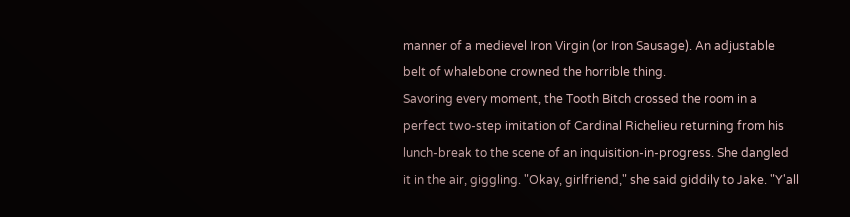manner of a medievel Iron Virgin (or Iron Sausage). An adjustable belt of whalebone crowned the horrible thing.
Savoring every moment, the Tooth Bitch crossed the room in a perfect two-step imitation of Cardinal Richelieu returning from his lunch-break to the scene of an inquisition-in-progress. She dangled it in the air, giggling. "Okay, girlfriend," she said giddily to Jake. "Y'all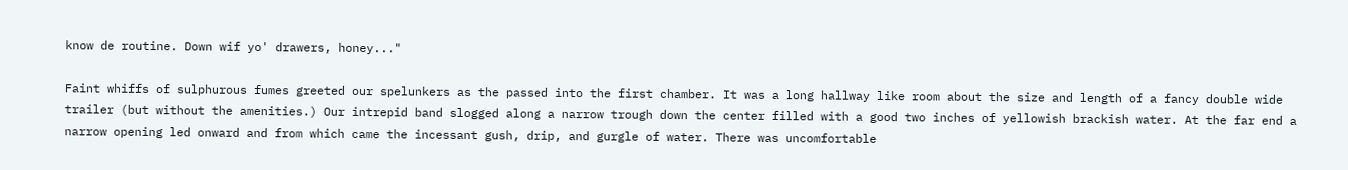know de routine. Down wif yo' drawers, honey..."

Faint whiffs of sulphurous fumes greeted our spelunkers as the passed into the first chamber. It was a long hallway like room about the size and length of a fancy double wide trailer (but without the amenities.) Our intrepid band slogged along a narrow trough down the center filled with a good two inches of yellowish brackish water. At the far end a narrow opening led onward and from which came the incessant gush, drip, and gurgle of water. There was uncomfortable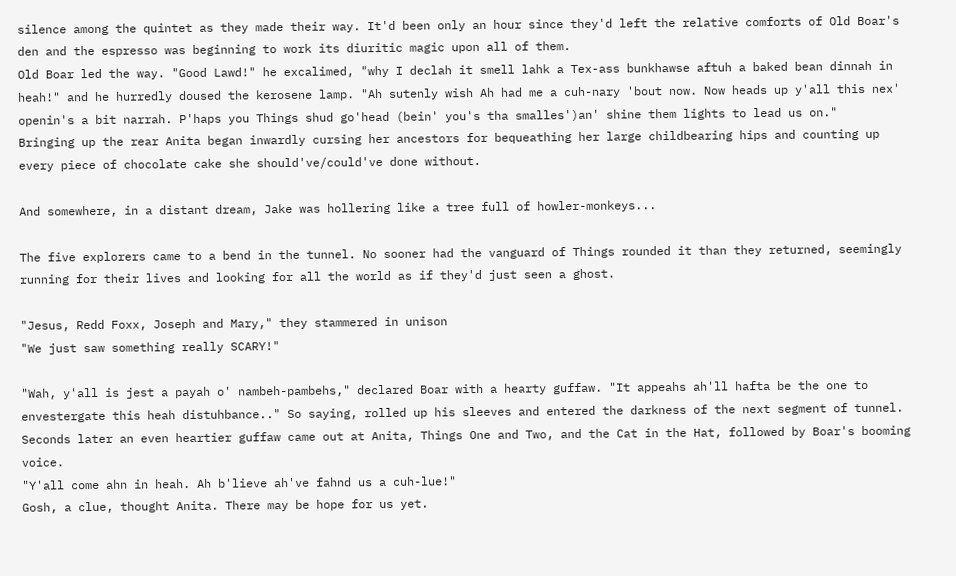silence among the quintet as they made their way. It'd been only an hour since they'd left the relative comforts of Old Boar's den and the espresso was beginning to work its diuritic magic upon all of them.
Old Boar led the way. "Good Lawd!" he excalimed, "why I declah it smell lahk a Tex-ass bunkhawse aftuh a baked bean dinnah in heah!" and he hurredly doused the kerosene lamp. "Ah sutenly wish Ah had me a cuh-nary 'bout now. Now heads up y'all this nex' openin's a bit narrah. P'haps you Things shud go'head (bein' you's tha smalles')an' shine them lights to lead us on."
Bringing up the rear Anita began inwardly cursing her ancestors for bequeathing her large childbearing hips and counting up every piece of chocolate cake she should've/could've done without.

And somewhere, in a distant dream, Jake was hollering like a tree full of howler-monkeys...

The five explorers came to a bend in the tunnel. No sooner had the vanguard of Things rounded it than they returned, seemingly running for their lives and looking for all the world as if they'd just seen a ghost.

"Jesus, Redd Foxx, Joseph and Mary," they stammered in unison
"We just saw something really SCARY!"

"Wah, y'all is jest a payah o' nambeh-pambehs," declared Boar with a hearty guffaw. "It appeahs ah'll hafta be the one to envestergate this heah distuhbance.." So saying, rolled up his sleeves and entered the darkness of the next segment of tunnel.
Seconds later an even heartier guffaw came out at Anita, Things One and Two, and the Cat in the Hat, followed by Boar's booming voice.
"Y'all come ahn in heah. Ah b'lieve ah've fahnd us a cuh-lue!"
Gosh, a clue, thought Anita. There may be hope for us yet.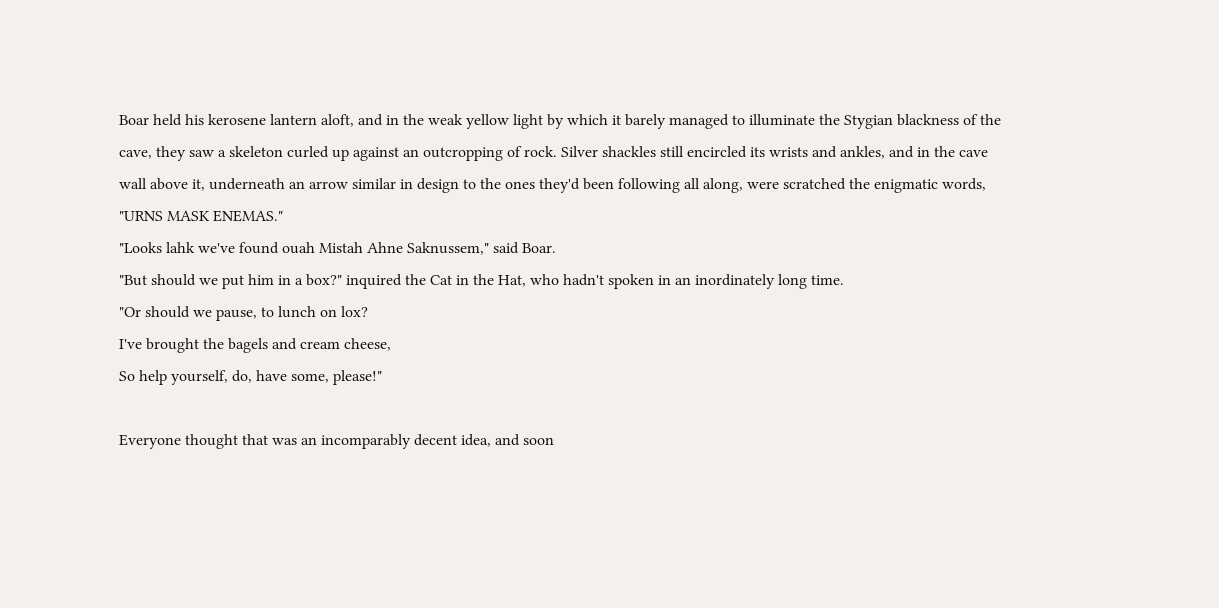Boar held his kerosene lantern aloft, and in the weak yellow light by which it barely managed to illuminate the Stygian blackness of the cave, they saw a skeleton curled up against an outcropping of rock. Silver shackles still encircled its wrists and ankles, and in the cave wall above it, underneath an arrow similar in design to the ones they'd been following all along, were scratched the enigmatic words, "URNS MASK ENEMAS."
"Looks lahk we've found ouah Mistah Ahne Saknussem," said Boar.
"But should we put him in a box?" inquired the Cat in the Hat, who hadn't spoken in an inordinately long time.
"Or should we pause, to lunch on lox?
I've brought the bagels and cream cheese,
So help yourself, do, have some, please!"

Everyone thought that was an incomparably decent idea, and soon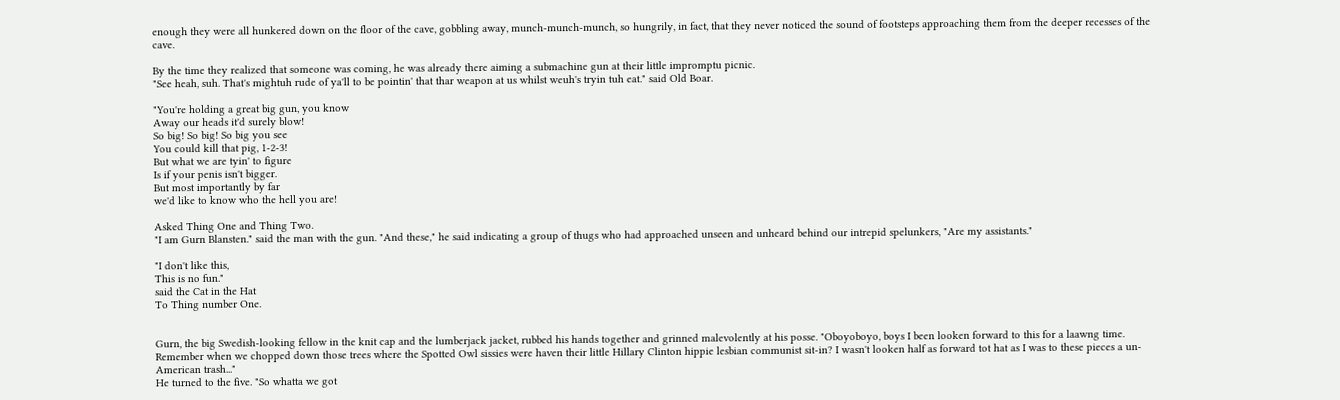enough they were all hunkered down on the floor of the cave, gobbling away, munch-munch-munch, so hungrily, in fact, that they never noticed the sound of footsteps approaching them from the deeper recesses of the cave.

By the time they realized that someone was coming, he was already there aiming a submachine gun at their little impromptu picnic.
"See heah, suh. That's mightuh rude of ya'll to be pointin' that thar weapon at us whilst weuh's tryin tuh eat." said Old Boar.

"You're holding a great big gun, you know
Away our heads it'd surely blow!
So big! So big! So big you see
You could kill that pig, 1-2-3!
But what we are tyin' to figure
Is if your penis isn't bigger.
But most importantly by far
we'd like to know who the hell you are!

Asked Thing One and Thing Two.
"I am Gurn Blansten." said the man with the gun. "And these," he said indicating a group of thugs who had approached unseen and unheard behind our intrepid spelunkers, "Are my assistants."

"I don't like this,
This is no fun."
said the Cat in the Hat
To Thing number One.


Gurn, the big Swedish-looking fellow in the knit cap and the lumberjack jacket, rubbed his hands together and grinned malevolently at his posse. "Oboyoboyo, boys I been looken forward to this for a laawng time. Remember when we chopped down those trees where the Spotted Owl sissies were haven their little Hillary Clinton hippie lesbian communist sit-in? I wasn't looken half as forward tot hat as I was to these pieces a un-American trash..."
He turned to the five. "So whatta we got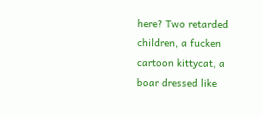here? Two retarded children, a fucken cartoon kittycat, a boar dressed like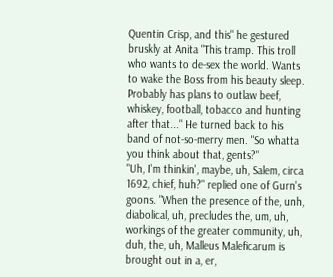Quentin Crisp, and this" he gestured bruskly at Anita "This tramp. This troll who wants to de-sex the world. Wants to wake the Boss from his beauty sleep. Probably has plans to outlaw beef, whiskey, football, tobacco and hunting after that..." He turned back to his band of not-so-merry men. "So whatta you think about that, gents?"
"Uh, I'm thinkin', maybe, uh, Salem, circa 1692, chief, huh?" replied one of Gurn's goons. "When the presence of the, unh, diabolical, uh, precludes the, um, uh, workings of the greater community, uh, duh, the, uh, Malleus Maleficarum is brought out in a, er,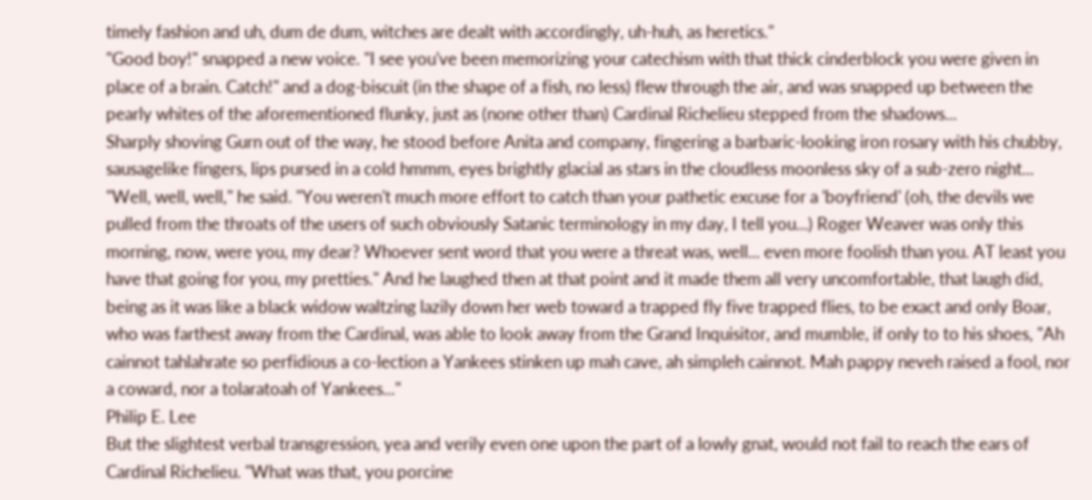timely fashion and uh, dum de dum, witches are dealt with accordingly, uh-huh, as heretics."
"Good boy!" snapped a new voice. "I see you've been memorizing your catechism with that thick cinderblock you were given in place of a brain. Catch!" and a dog-biscuit (in the shape of a fish, no less) flew through the air, and was snapped up between the pearly whites of the aforementioned flunky, just as (none other than) Cardinal Richelieu stepped from the shadows...
Sharply shoving Gurn out of the way, he stood before Anita and company, fingering a barbaric-looking iron rosary with his chubby, sausagelike fingers, lips pursed in a cold hmmm, eyes brightly glacial as stars in the cloudless moonless sky of a sub-zero night...
"Well, well, well," he said. "You weren't much more effort to catch than your pathetic excuse for a 'boyfriend' (oh, the devils we pulled from the throats of the users of such obviously Satanic terminology in my day, I tell you...) Roger Weaver was only this morning, now, were you, my dear? Whoever sent word that you were a threat was, well... even more foolish than you. AT least you have that going for you, my pretties." And he laughed then at that point and it made them all very uncomfortable, that laugh did, being as it was like a black widow waltzing lazily down her web toward a trapped fly five trapped flies, to be exact and only Boar, who was farthest away from the Cardinal, was able to look away from the Grand Inquisitor, and mumble, if only to to his shoes, "Ah cainnot tahlahrate so perfidious a co-lection a Yankees stinken up mah cave, ah simpleh cainnot. Mah pappy neveh raised a fool, nor a coward, nor a tolaratoah of Yankees..."
Philip E. Lee
But the slightest verbal transgression, yea and verily even one upon the part of a lowly gnat, would not fail to reach the ears of Cardinal Richelieu. "What was that, you porcine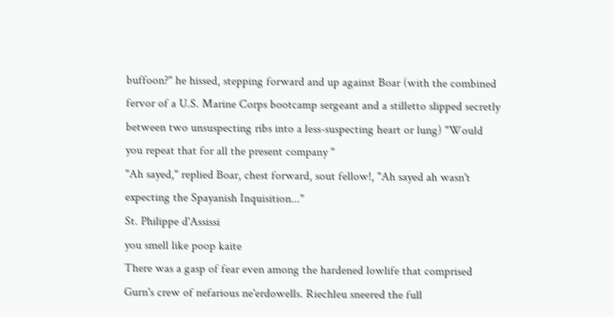buffoon?" he hissed, stepping forward and up against Boar (with the combined fervor of a U.S. Marine Corps bootcamp sergeant and a stilletto slipped secretly between two unsuspecting ribs into a less-suspecting heart or lung) "Would you repeat that for all the present company "
"Ah sayed," replied Boar, chest forward, sout fellow!, "Ah sayed ah wasn't expecting the Spayanish Inquisition..."
St. Philippe d'Assissi
you smell like poop kaite
There was a gasp of fear even among the hardened lowlife that comprised Gurn's crew of nefarious ne'erdowells. Riechleu sneered the full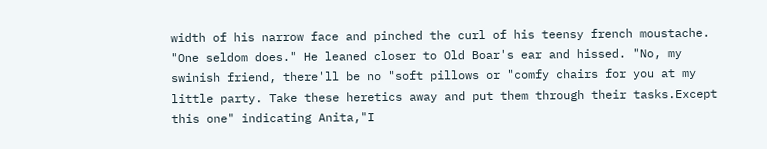width of his narrow face and pinched the curl of his teensy french moustache.
"One seldom does." He leaned closer to Old Boar's ear and hissed. "No, my swinish friend, there'll be no "soft pillows or "comfy chairs for you at my little party. Take these heretics away and put them through their tasks.Except this one" indicating Anita,"I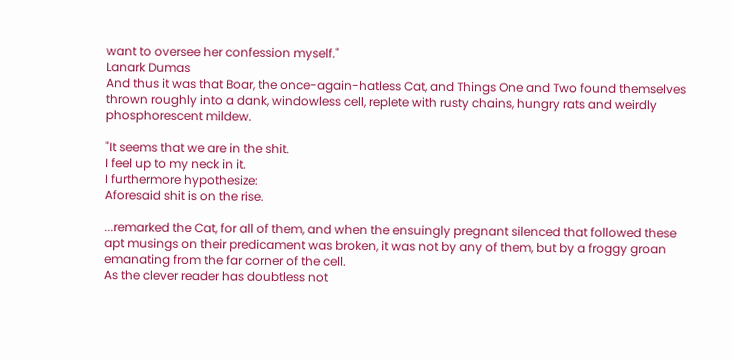want to oversee her confession myself."
Lanark Dumas
And thus it was that Boar, the once-again-hatless Cat, and Things One and Two found themselves thrown roughly into a dank, windowless cell, replete with rusty chains, hungry rats and weirdly phosphorescent mildew.

"It seems that we are in the shit.
I feel up to my neck in it.
I furthermore hypothesize:
Aforesaid shit is on the rise.

...remarked the Cat, for all of them, and when the ensuingly pregnant silenced that followed these apt musings on their predicament was broken, it was not by any of them, but by a froggy groan emanating from the far corner of the cell.
As the clever reader has doubtless not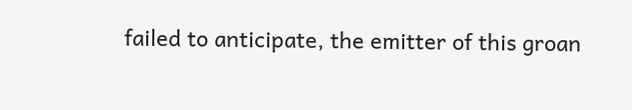failed to anticipate, the emitter of this groan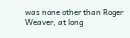was none other than Roger Weaver, at long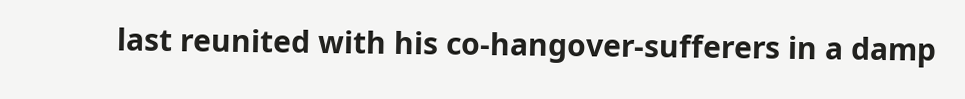last reunited with his co-hangover-sufferers in a damp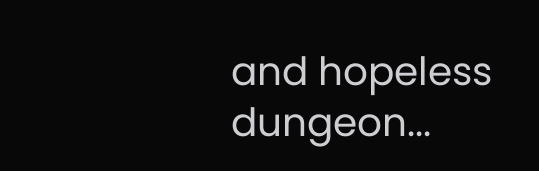and hopeless dungeon...